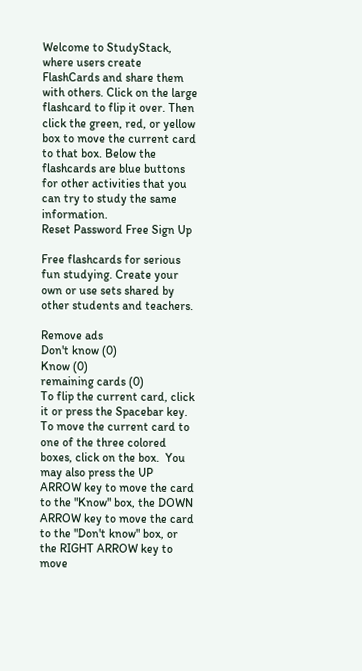Welcome to StudyStack, where users create FlashCards and share them with others. Click on the large flashcard to flip it over. Then click the green, red, or yellow box to move the current card to that box. Below the flashcards are blue buttons for other activities that you can try to study the same information.
Reset Password Free Sign Up

Free flashcards for serious fun studying. Create your own or use sets shared by other students and teachers.

Remove ads
Don't know (0)
Know (0)
remaining cards (0)
To flip the current card, click it or press the Spacebar key.  To move the current card to one of the three colored boxes, click on the box.  You may also press the UP ARROW key to move the card to the "Know" box, the DOWN ARROW key to move the card to the "Don't know" box, or the RIGHT ARROW key to move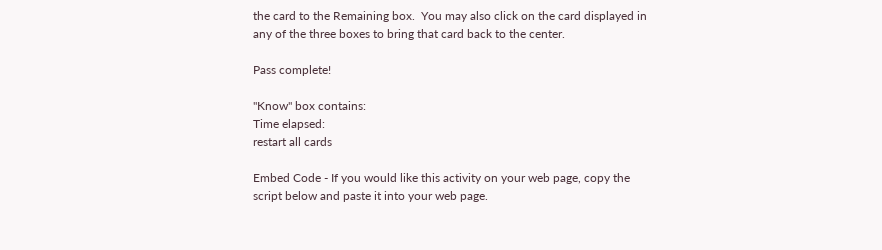the card to the Remaining box.  You may also click on the card displayed in any of the three boxes to bring that card back to the center.

Pass complete!

"Know" box contains:
Time elapsed:
restart all cards

Embed Code - If you would like this activity on your web page, copy the script below and paste it into your web page.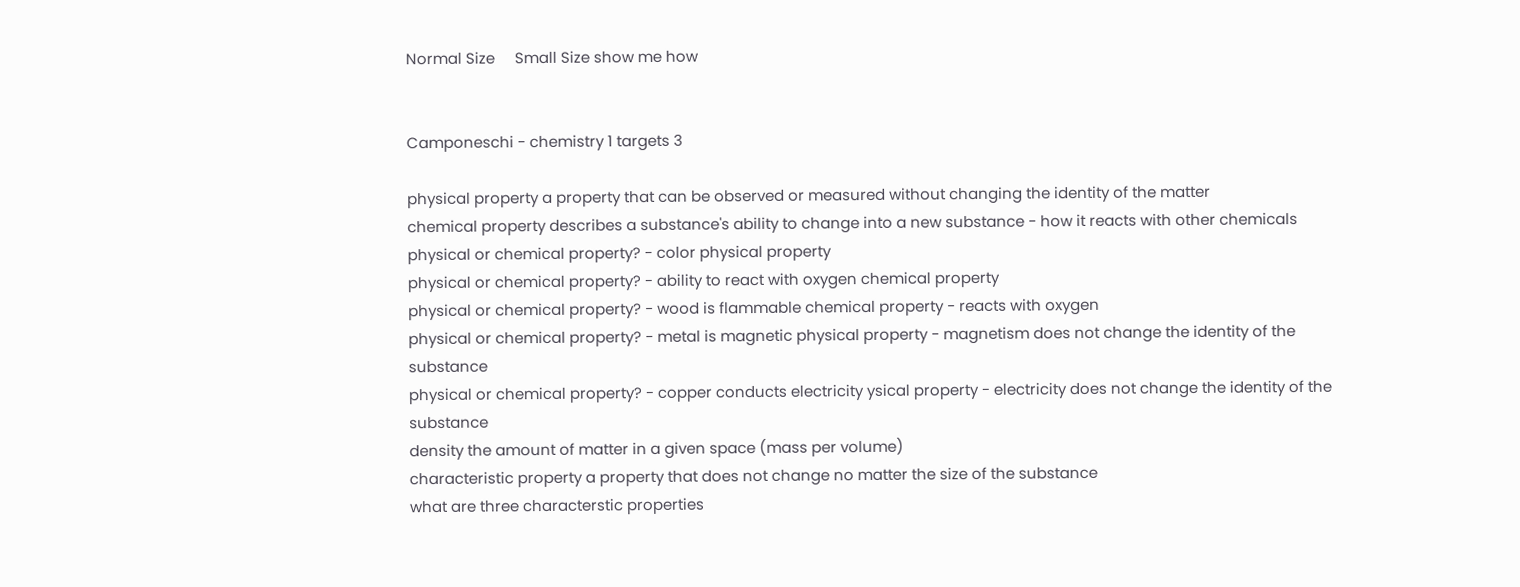Normal Size     Small Size show me how


Camponeschi - chemistry 1 targets 3

physical property a property that can be observed or measured without changing the identity of the matter
chemical property describes a substance's ability to change into a new substance - how it reacts with other chemicals
physical or chemical property? - color physical property
physical or chemical property? - ability to react with oxygen chemical property
physical or chemical property? - wood is flammable chemical property - reacts with oxygen
physical or chemical property? - metal is magnetic physical property - magnetism does not change the identity of the substance
physical or chemical property? - copper conducts electricity ysical property - electricity does not change the identity of the substance
density the amount of matter in a given space (mass per volume)
characteristic property a property that does not change no matter the size of the substance
what are three characterstic properties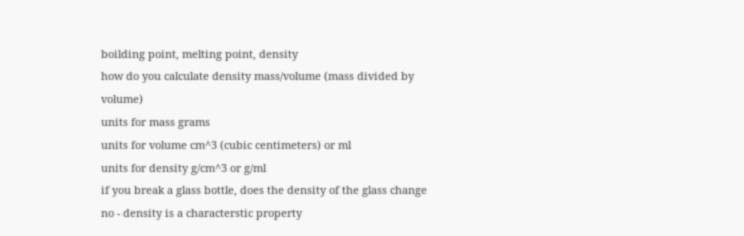boilding point, melting point, density
how do you calculate density mass/volume (mass divided by volume)
units for mass grams
units for volume cm^3 (cubic centimeters) or ml
units for density g/cm^3 or g/ml
if you break a glass bottle, does the density of the glass change no - density is a characterstic property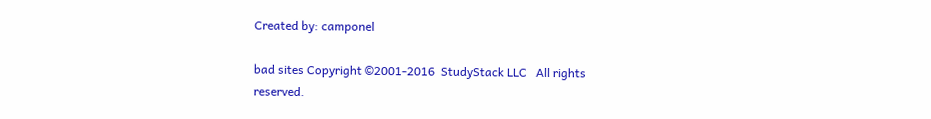Created by: camponel

bad sites Copyright ©2001-2016  StudyStack LLC   All rights reserved.